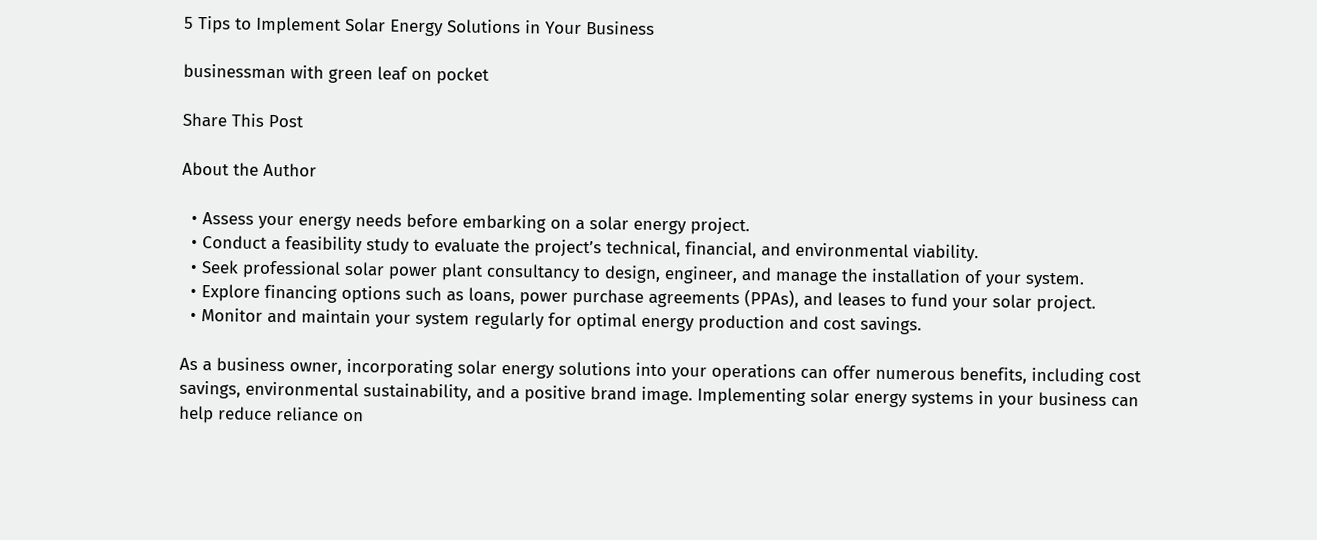5 Tips to Implement Solar Energy Solutions in Your Business

businessman with green leaf on pocket

Share This Post

About the Author

  • Assess your energy needs before embarking on a solar energy project.
  • Conduct a feasibility study to evaluate the project’s technical, financial, and environmental viability.
  • Seek professional solar power plant consultancy to design, engineer, and manage the installation of your system.
  • Explore financing options such as loans, power purchase agreements (PPAs), and leases to fund your solar project.
  • Monitor and maintain your system regularly for optimal energy production and cost savings.

As a business owner, incorporating solar energy solutions into your operations can offer numerous benefits, including cost savings, environmental sustainability, and a positive brand image. Implementing solar energy systems in your business can help reduce reliance on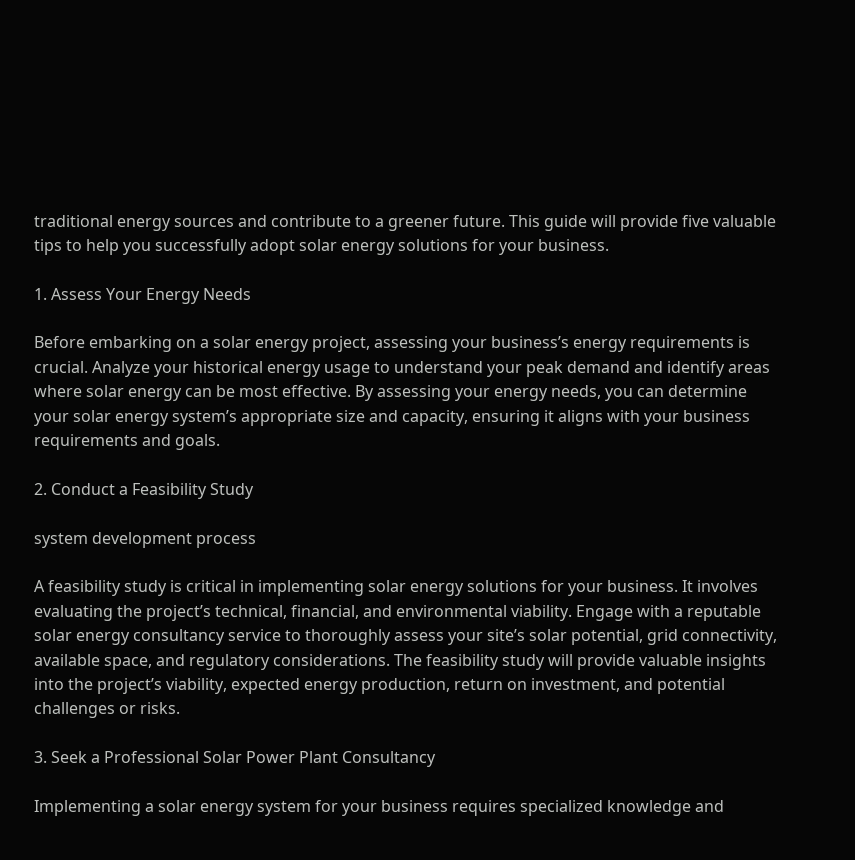traditional energy sources and contribute to a greener future. This guide will provide five valuable tips to help you successfully adopt solar energy solutions for your business.

1. Assess Your Energy Needs

Before embarking on a solar energy project, assessing your business’s energy requirements is crucial. Analyze your historical energy usage to understand your peak demand and identify areas where solar energy can be most effective. By assessing your energy needs, you can determine your solar energy system’s appropriate size and capacity, ensuring it aligns with your business requirements and goals.

2. Conduct a Feasibility Study

system development process

A feasibility study is critical in implementing solar energy solutions for your business. It involves evaluating the project’s technical, financial, and environmental viability. Engage with a reputable solar energy consultancy service to thoroughly assess your site’s solar potential, grid connectivity, available space, and regulatory considerations. The feasibility study will provide valuable insights into the project’s viability, expected energy production, return on investment, and potential challenges or risks.

3. Seek a Professional Solar Power Plant Consultancy

Implementing a solar energy system for your business requires specialized knowledge and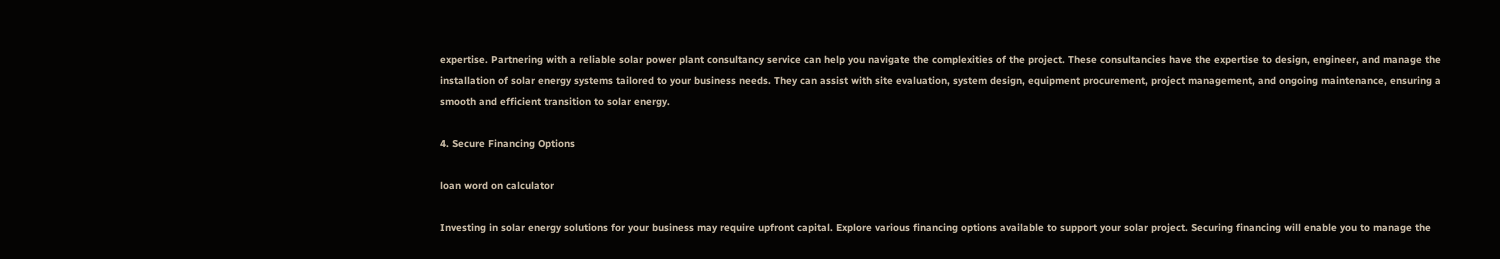expertise. Partnering with a reliable solar power plant consultancy service can help you navigate the complexities of the project. These consultancies have the expertise to design, engineer, and manage the installation of solar energy systems tailored to your business needs. They can assist with site evaluation, system design, equipment procurement, project management, and ongoing maintenance, ensuring a smooth and efficient transition to solar energy.

4. Secure Financing Options

loan word on calculator

Investing in solar energy solutions for your business may require upfront capital. Explore various financing options available to support your solar project. Securing financing will enable you to manage the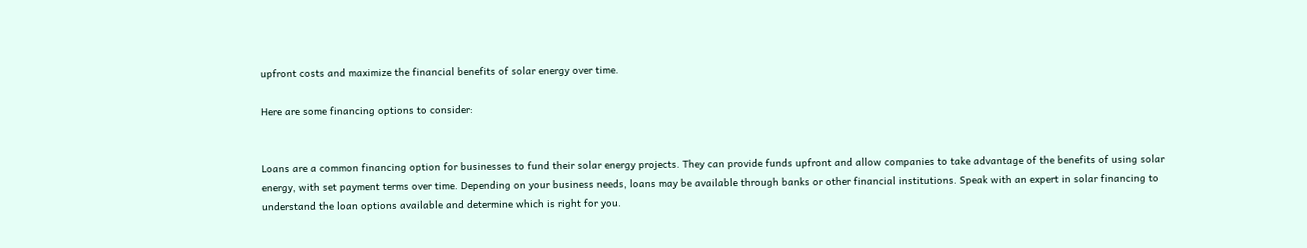upfront costs and maximize the financial benefits of solar energy over time.

Here are some financing options to consider:


Loans are a common financing option for businesses to fund their solar energy projects. They can provide funds upfront and allow companies to take advantage of the benefits of using solar energy, with set payment terms over time. Depending on your business needs, loans may be available through banks or other financial institutions. Speak with an expert in solar financing to understand the loan options available and determine which is right for you.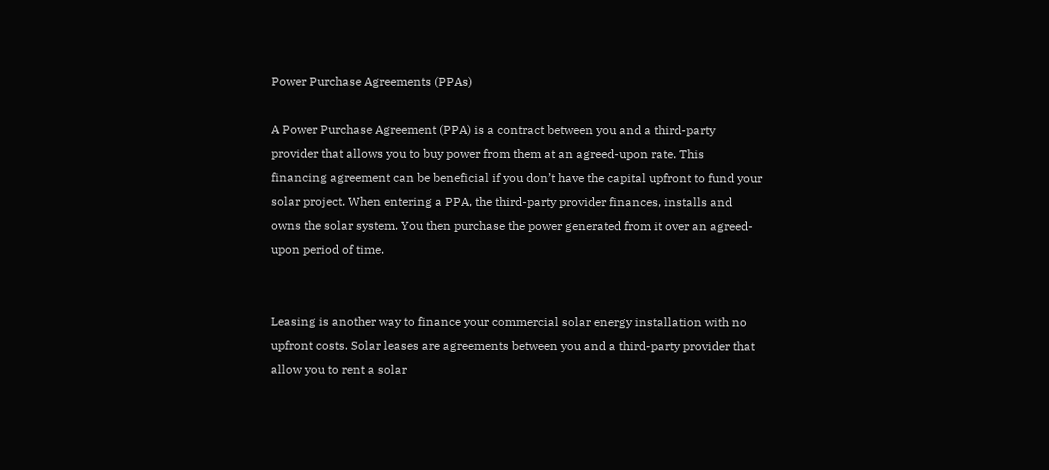Power Purchase Agreements (PPAs)

A Power Purchase Agreement (PPA) is a contract between you and a third-party provider that allows you to buy power from them at an agreed-upon rate. This financing agreement can be beneficial if you don’t have the capital upfront to fund your solar project. When entering a PPA, the third-party provider finances, installs and owns the solar system. You then purchase the power generated from it over an agreed-upon period of time.


Leasing is another way to finance your commercial solar energy installation with no upfront costs. Solar leases are agreements between you and a third-party provider that allow you to rent a solar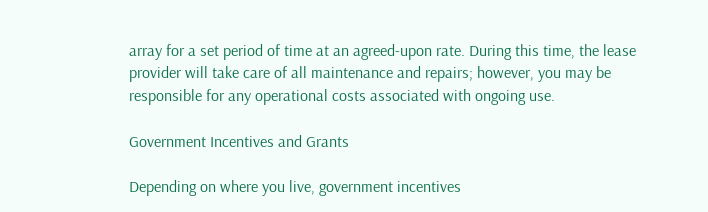array for a set period of time at an agreed-upon rate. During this time, the lease provider will take care of all maintenance and repairs; however, you may be responsible for any operational costs associated with ongoing use.

Government Incentives and Grants

Depending on where you live, government incentives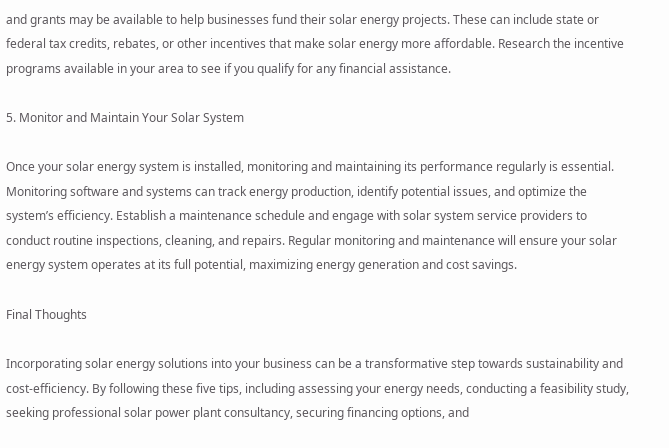and grants may be available to help businesses fund their solar energy projects. These can include state or federal tax credits, rebates, or other incentives that make solar energy more affordable. Research the incentive programs available in your area to see if you qualify for any financial assistance.

5. Monitor and Maintain Your Solar System

Once your solar energy system is installed, monitoring and maintaining its performance regularly is essential. Monitoring software and systems can track energy production, identify potential issues, and optimize the system’s efficiency. Establish a maintenance schedule and engage with solar system service providers to conduct routine inspections, cleaning, and repairs. Regular monitoring and maintenance will ensure your solar energy system operates at its full potential, maximizing energy generation and cost savings.

Final Thoughts

Incorporating solar energy solutions into your business can be a transformative step towards sustainability and cost-efficiency. By following these five tips, including assessing your energy needs, conducting a feasibility study, seeking professional solar power plant consultancy, securing financing options, and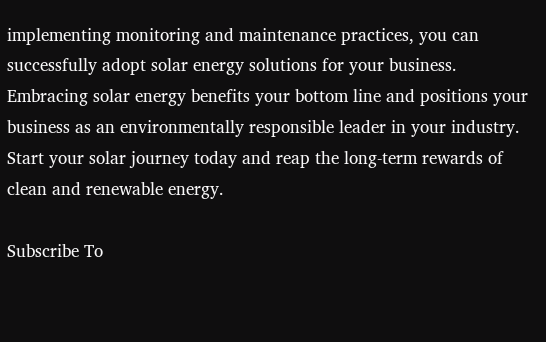implementing monitoring and maintenance practices, you can successfully adopt solar energy solutions for your business. Embracing solar energy benefits your bottom line and positions your business as an environmentally responsible leader in your industry. Start your solar journey today and reap the long-term rewards of clean and renewable energy.

Subscribe To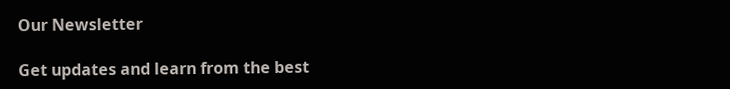Our Newsletter

Get updates and learn from the best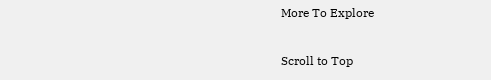More To Explore

Scroll to Top